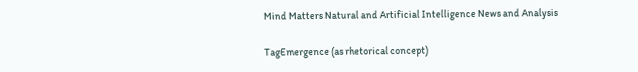Mind Matters Natural and Artificial Intelligence News and Analysis

TagEmergence (as rhetorical concept)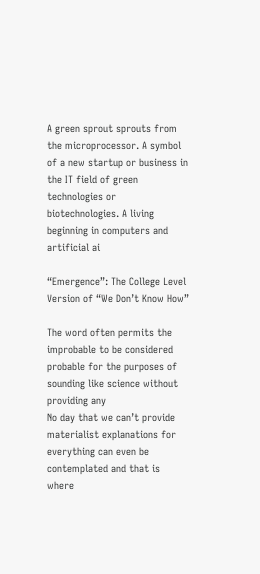A green sprout sprouts from the microprocessor. A symbol of a new startup or business in the IT field of green technologies or biotechnologies. A living beginning in computers and artificial ai

“Emergence”: The College Level Version of “We Don’t Know How”

The word often permits the improbable to be considered probable for the purposes of sounding like science without providing any
No day that we can’t provide materialist explanations for everything can even be contemplated and that is where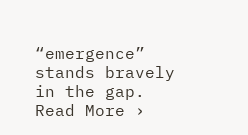“emergence” stands bravely in the gap. Read More ›